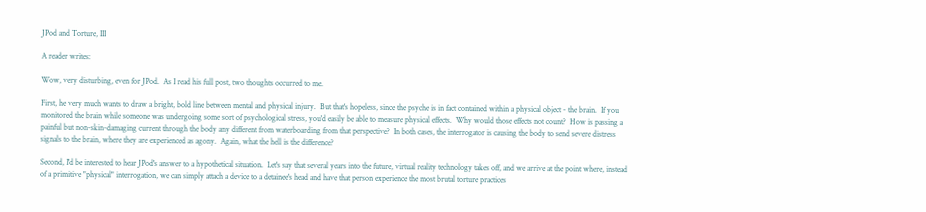JPod and Torture, III

A reader writes:

Wow, very disturbing, even for JPod.  As I read his full post, two thoughts occurred to me.

First, he very much wants to draw a bright, bold line between mental and physical injury.  But that's hopeless, since the psyche is in fact contained within a physical object - the brain.  If you monitored the brain while someone was undergoing some sort of psychological stress, you'd easily be able to measure physical effects.  Why would those effects not count?  How is passing a painful but non-skin-damaging current through the body any different from waterboarding from that perspective?  In both cases, the interrogator is causing the body to send severe distress signals to the brain, where they are experienced as agony.  Again, what the hell is the difference?

Second, I'd be interested to hear JPod's answer to a hypothetical situation.  Let's say that several years into the future, virtual reality technology takes off, and we arrive at the point where, instead of a primitive "physical" interrogation, we can simply attach a device to a detainee's head and have that person experience the most brutal torture practices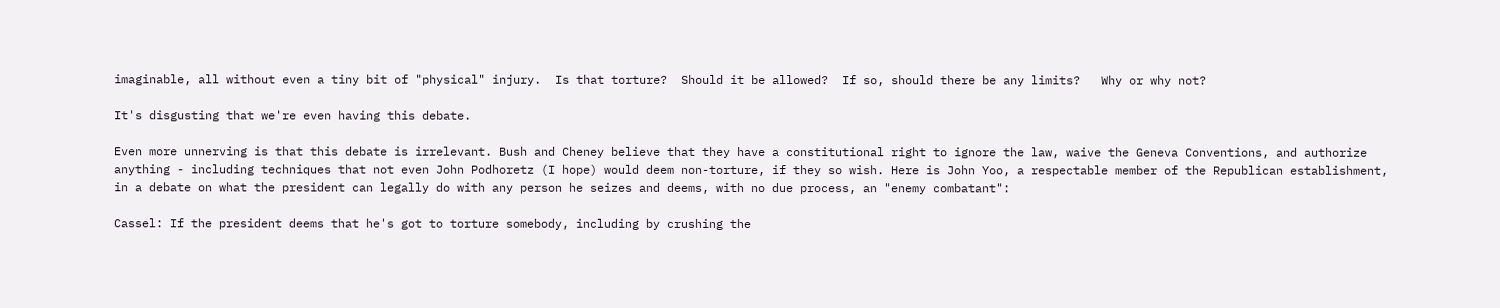imaginable, all without even a tiny bit of "physical" injury.  Is that torture?  Should it be allowed?  If so, should there be any limits?   Why or why not?

It's disgusting that we're even having this debate.

Even more unnerving is that this debate is irrelevant. Bush and Cheney believe that they have a constitutional right to ignore the law, waive the Geneva Conventions, and authorize anything - including techniques that not even John Podhoretz (I hope) would deem non-torture, if they so wish. Here is John Yoo, a respectable member of the Republican establishment, in a debate on what the president can legally do with any person he seizes and deems, with no due process, an "enemy combatant":

Cassel: If the president deems that he's got to torture somebody, including by crushing the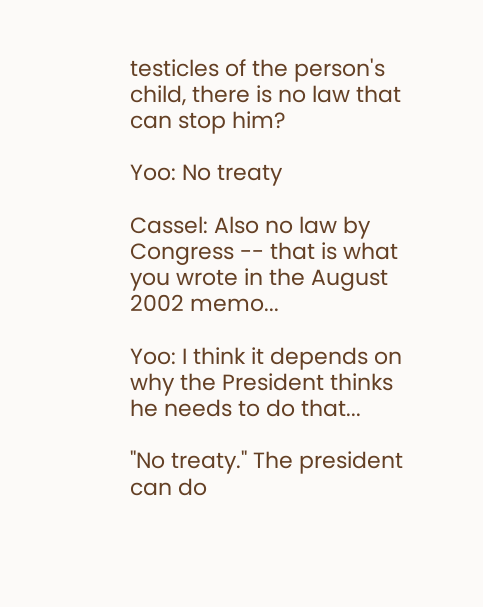testicles of the person's child, there is no law that can stop him?

Yoo: No treaty

Cassel: Also no law by Congress -- that is what you wrote in the August 2002 memo...

Yoo: I think it depends on why the President thinks he needs to do that...

"No treaty." The president can do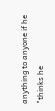anything to anyone if he "thinks he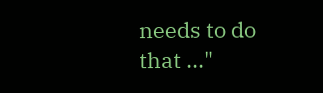needs to do that ..."